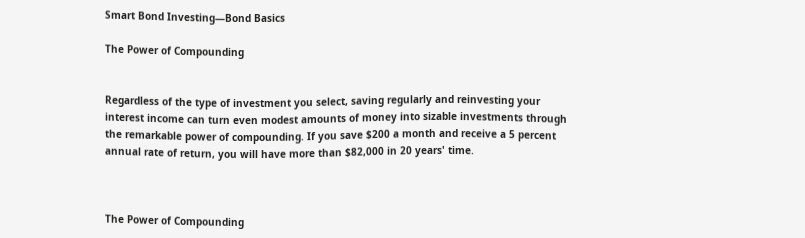Smart Bond Investing—Bond Basics

The Power of Compounding


Regardless of the type of investment you select, saving regularly and reinvesting your interest income can turn even modest amounts of money into sizable investments through the remarkable power of compounding. If you save $200 a month and receive a 5 percent annual rate of return, you will have more than $82,000 in 20 years' time.



The Power of Compounding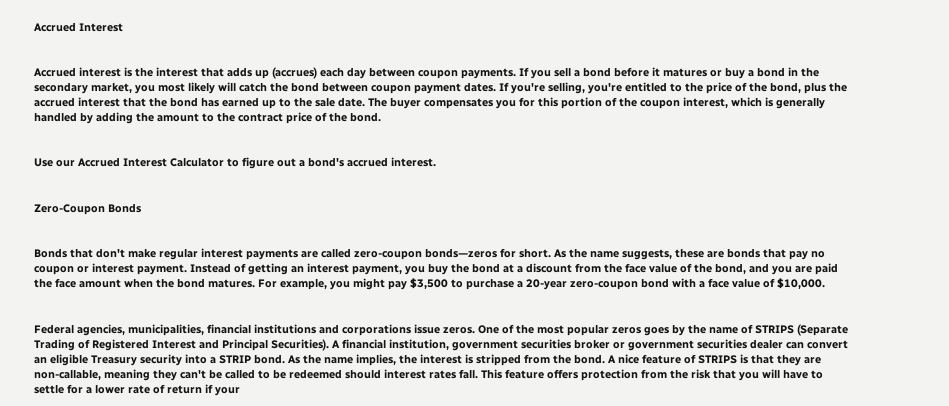Accrued Interest


Accrued interest is the interest that adds up (accrues) each day between coupon payments. If you sell a bond before it matures or buy a bond in the secondary market, you most likely will catch the bond between coupon payment dates. If you're selling, you're entitled to the price of the bond, plus the accrued interest that the bond has earned up to the sale date. The buyer compensates you for this portion of the coupon interest, which is generally handled by adding the amount to the contract price of the bond.


Use our Accrued Interest Calculator to figure out a bond's accrued interest.


Zero-Coupon Bonds


Bonds that don't make regular interest payments are called zero-coupon bonds—zeros for short. As the name suggests, these are bonds that pay no coupon or interest payment. Instead of getting an interest payment, you buy the bond at a discount from the face value of the bond, and you are paid the face amount when the bond matures. For example, you might pay $3,500 to purchase a 20-year zero-coupon bond with a face value of $10,000.


Federal agencies, municipalities, financial institutions and corporations issue zeros. One of the most popular zeros goes by the name of STRIPS (Separate Trading of Registered Interest and Principal Securities). A financial institution, government securities broker or government securities dealer can convert an eligible Treasury security into a STRIP bond. As the name implies, the interest is stripped from the bond. A nice feature of STRIPS is that they are non-callable, meaning they can't be called to be redeemed should interest rates fall. This feature offers protection from the risk that you will have to settle for a lower rate of return if your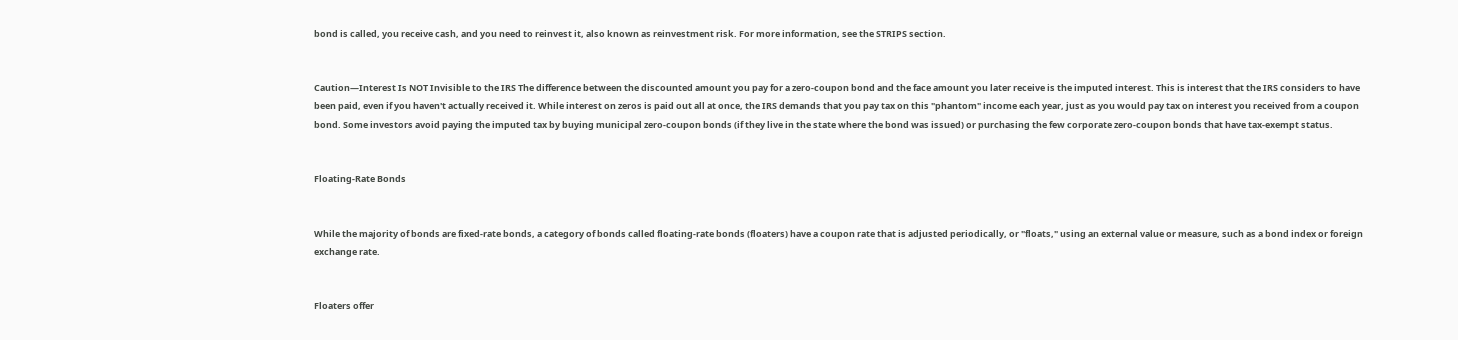bond is called, you receive cash, and you need to reinvest it, also known as reinvestment risk. For more information, see the STRIPS section.


Caution—Interest Is NOT Invisible to the IRS The difference between the discounted amount you pay for a zero-coupon bond and the face amount you later receive is the imputed interest. This is interest that the IRS considers to have been paid, even if you haven't actually received it. While interest on zeros is paid out all at once, the IRS demands that you pay tax on this "phantom" income each year, just as you would pay tax on interest you received from a coupon bond. Some investors avoid paying the imputed tax by buying municipal zero-coupon bonds (if they live in the state where the bond was issued) or purchasing the few corporate zero-coupon bonds that have tax-exempt status.


Floating-Rate Bonds


While the majority of bonds are fixed-rate bonds, a category of bonds called floating-rate bonds (floaters) have a coupon rate that is adjusted periodically, or "floats," using an external value or measure, such as a bond index or foreign exchange rate.


Floaters offer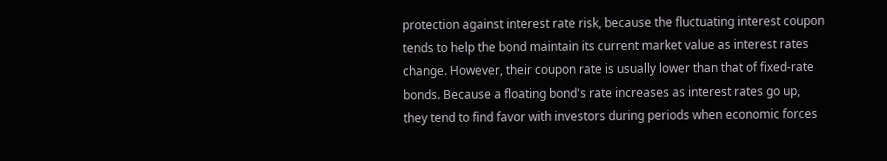protection against interest rate risk, because the fluctuating interest coupon tends to help the bond maintain its current market value as interest rates change. However, their coupon rate is usually lower than that of fixed-rate bonds. Because a floating bond's rate increases as interest rates go up, they tend to find favor with investors during periods when economic forces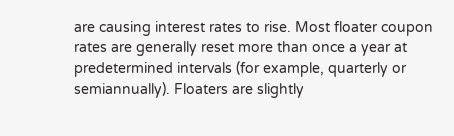are causing interest rates to rise. Most floater coupon rates are generally reset more than once a year at predetermined intervals (for example, quarterly or semiannually). Floaters are slightly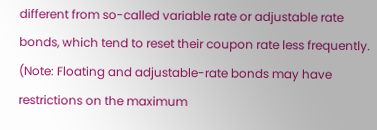different from so-called variable rate or adjustable rate bonds, which tend to reset their coupon rate less frequently. (Note: Floating and adjustable-rate bonds may have restrictions on the maximum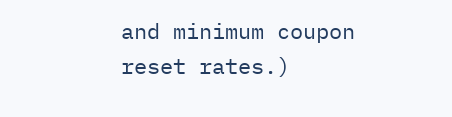and minimum coupon reset rates.)